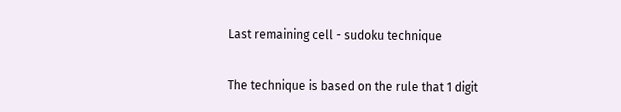Last remaining cell - sudoku technique

The technique is based on the rule that 1 digit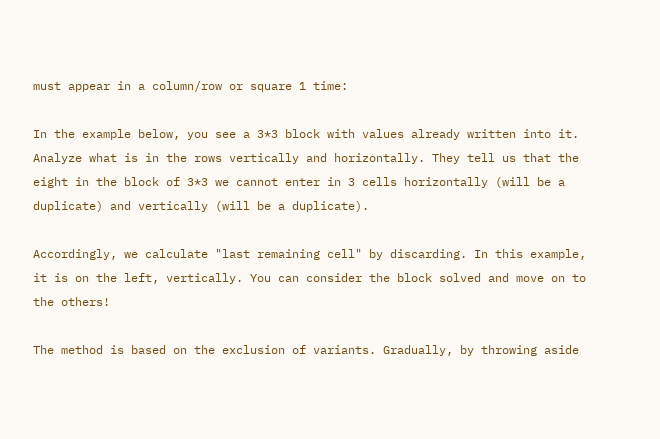must appear in a column/row or square 1 time:

In the example below, you see a 3*3 block with values already written into it. Analyze what is in the rows vertically and horizontally. They tell us that the eight in the block of 3*3 we cannot enter in 3 cells horizontally (will be a duplicate) and vertically (will be a duplicate).

Accordingly, we calculate "last remaining cell" by discarding. In this example, it is on the left, vertically. You can consider the block solved and move on to the others!

The method is based on the exclusion of variants. Gradually, by throwing aside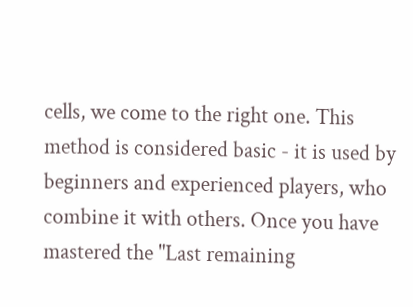cells, we come to the right one. This method is considered basic - it is used by beginners and experienced players, who combine it with others. Once you have mastered the "Last remaining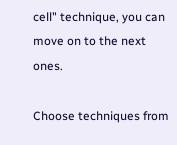cell" technique, you can move on to the next ones.

Choose techniques from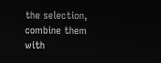the selection, combine them with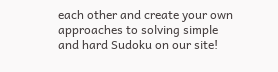each other and create your own approaches to solving simple and hard Sudoku on our site!